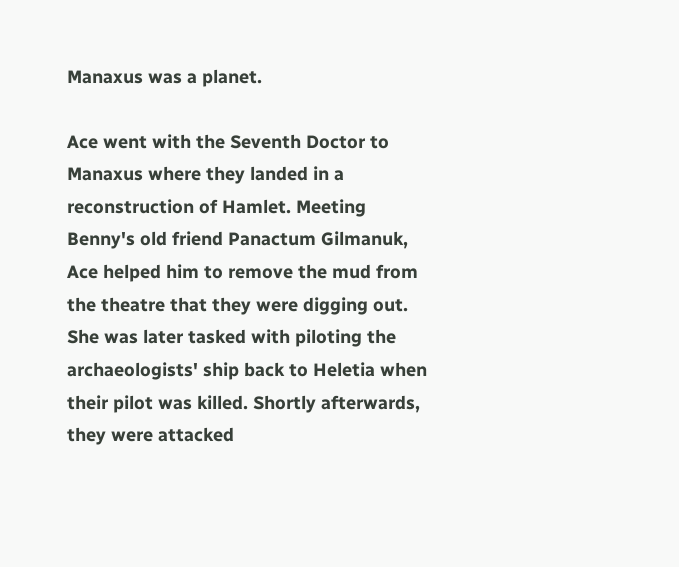Manaxus was a planet.

Ace went with the Seventh Doctor to Manaxus where they landed in a reconstruction of Hamlet. Meeting Benny's old friend Panactum Gilmanuk, Ace helped him to remove the mud from the theatre that they were digging out. She was later tasked with piloting the archaeologists' ship back to Heletia when their pilot was killed. Shortly afterwards, they were attacked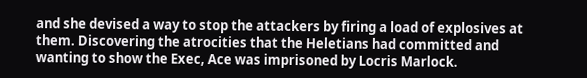and she devised a way to stop the attackers by firing a load of explosives at them. Discovering the atrocities that the Heletians had committed and wanting to show the Exec, Ace was imprisoned by Locris Marlock.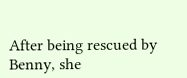After being rescued by Benny, she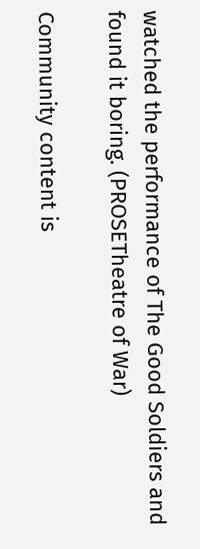watched the performance of The Good Soldiers and found it boring. (PROSETheatre of War)

Community content is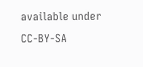available under CC-BY-SA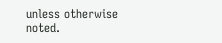unless otherwise noted.